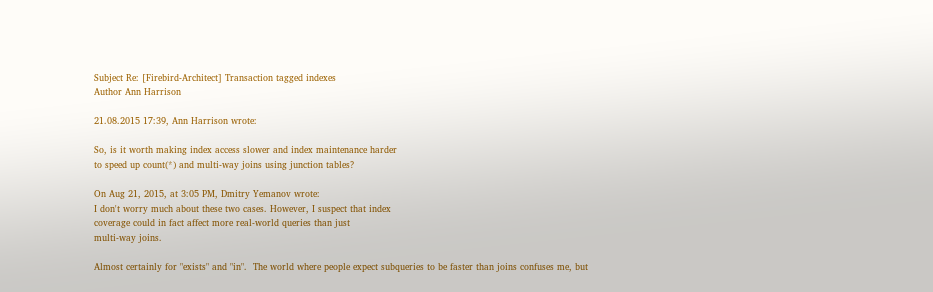Subject Re: [Firebird-Architect] Transaction tagged indexes
Author Ann Harrison

21.08.2015 17:39, Ann Harrison wrote:

So, is it worth making index access slower and index maintenance harder
to speed up count(*) and multi-way joins using junction tables?

On Aug 21, 2015, at 3:05 PM, Dmitry Yemanov wrote:
I don't worry much about these two cases. However, I suspect that index
coverage could in fact affect more real-world queries than just
multi-way joins.

Almost certainly for "exists" and "in".  The world where people expect subqueries to be faster than joins confuses me, but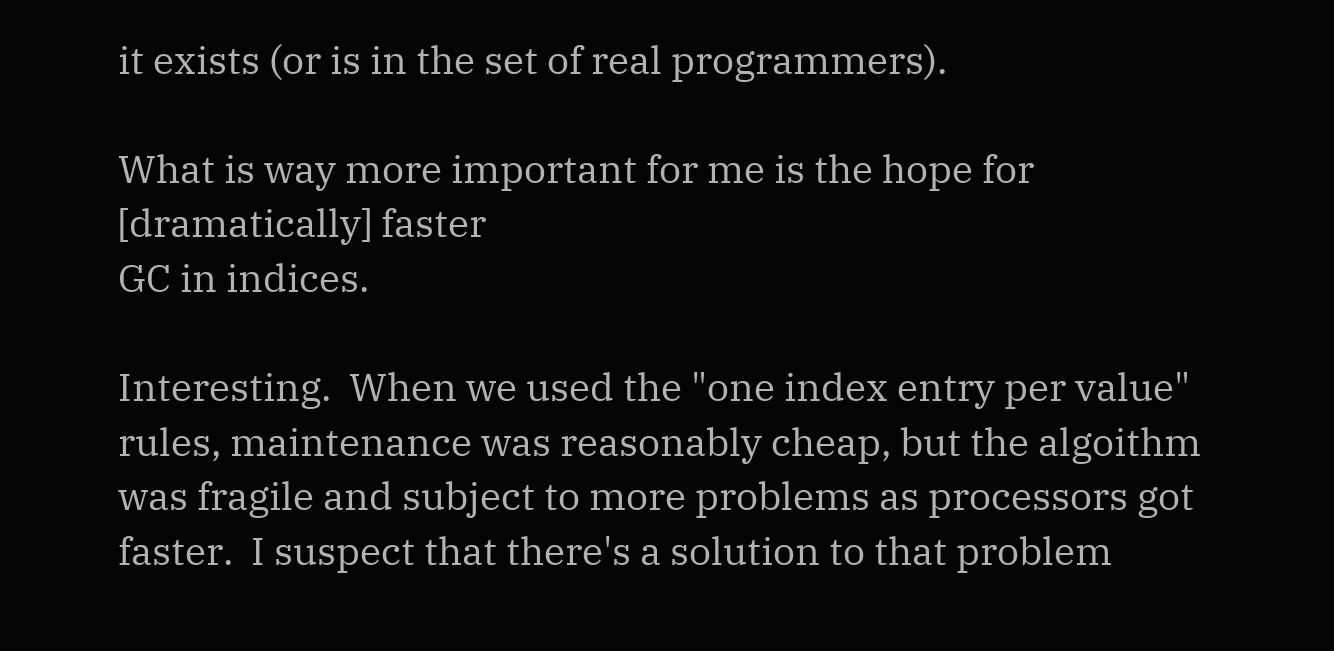it exists (or is in the set of real programmers).

What is way more important for me is the hope for [dramatically] faster
GC in indices.

Interesting.  When we used the "one index entry per value" rules, maintenance was reasonably cheap, but the algoithm was fragile and subject to more problems as processors got faster.  I suspect that there's a solution to that problem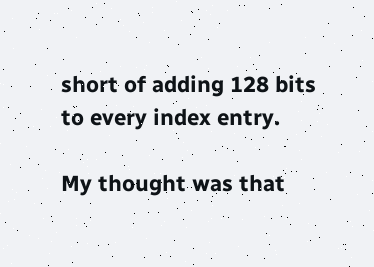short of adding 128 bits to every index entry.

My thought was that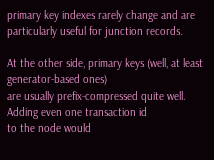primary key indexes rarely change and are
particularly useful for junction records.

At the other side, primary keys (well, at least generator-based ones)
are usually prefix-compressed quite well. Adding even one transaction id
to the node would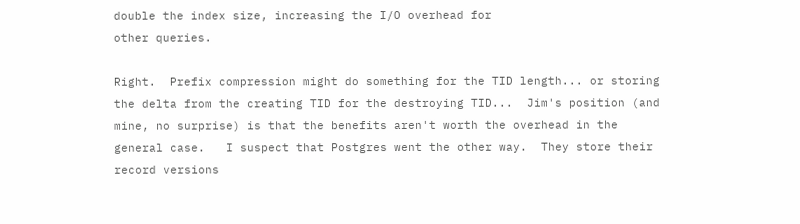double the index size, increasing the I/O overhead for
other queries.

Right.  Prefix compression might do something for the TID length... or storing the delta from the creating TID for the destroying TID...  Jim's position (and mine, no surprise) is that the benefits aren't worth the overhead in the general case.   I suspect that Postgres went the other way.  They store their record versions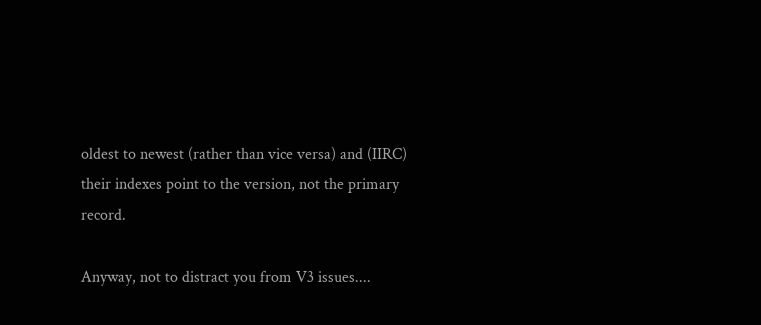oldest to newest (rather than vice versa) and (IIRC) their indexes point to the version, not the primary record.

Anyway, not to distract you from V3 issues....